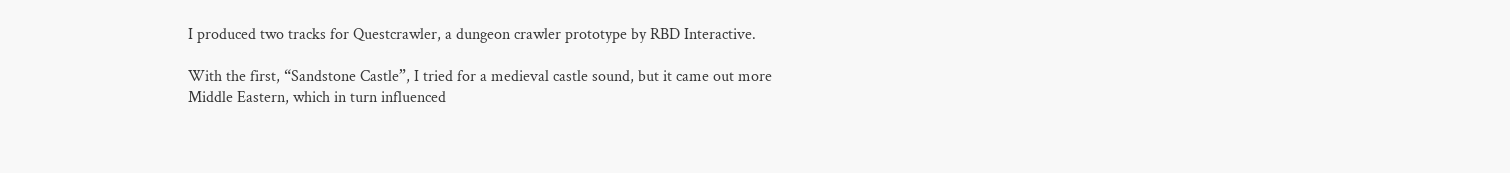I produced two tracks for Questcrawler, a dungeon crawler prototype by RBD Interactive.

With the first, “Sandstone Castle”, I tried for a medieval castle sound, but it came out more Middle Eastern, which in turn influenced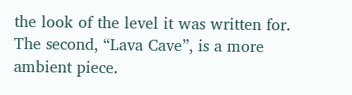the look of the level it was written for. The second, “Lava Cave”, is a more ambient piece.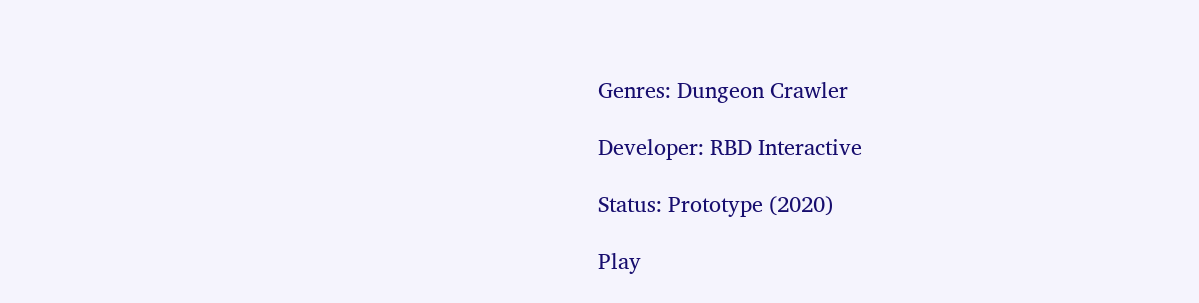Genres: Dungeon Crawler

Developer: RBD Interactive

Status: Prototype (2020)

Play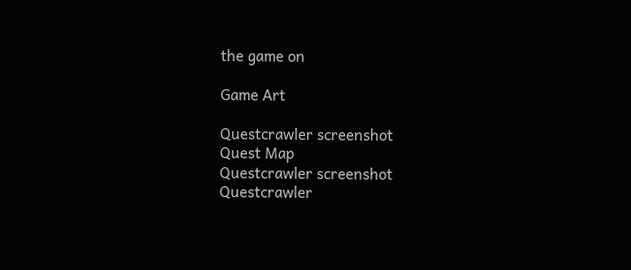the game on

Game Art

Questcrawler screenshot
Quest Map
Questcrawler screenshot
Questcrawler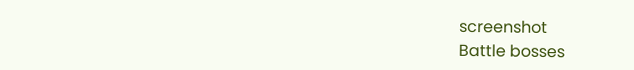screenshot
Battle bosses